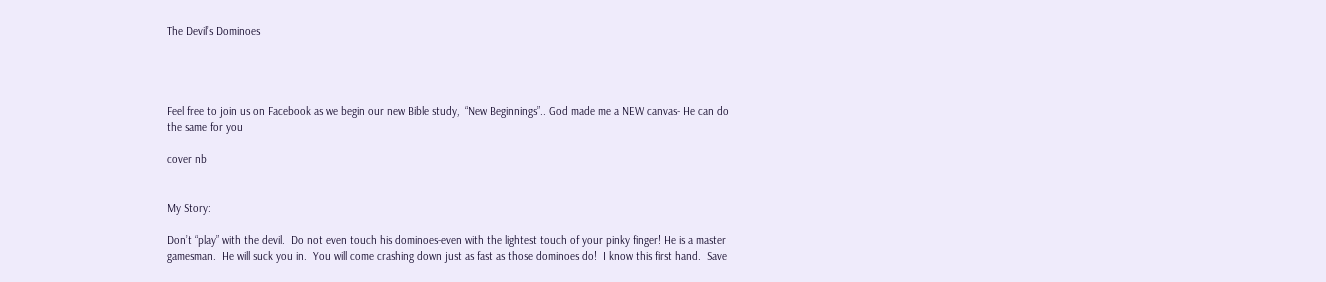The Devil’s Dominoes




Feel free to join us on Facebook as we begin our new Bible study,  “New Beginnings”.. God made me a NEW canvas- He can do the same for you

cover nb


My Story:

Don’t “play” with the devil.  Do not even touch his dominoes-even with the lightest touch of your pinky finger! He is a master gamesman.  He will suck you in.  You will come crashing down just as fast as those dominoes do!  I know this first hand.  Save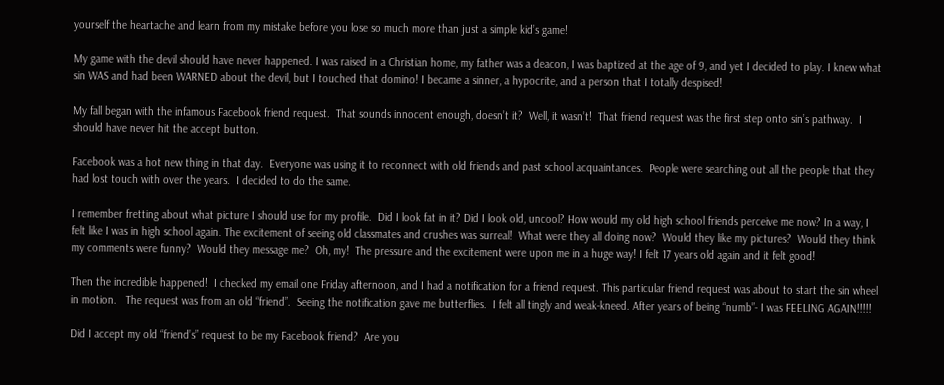yourself the heartache and learn from my mistake before you lose so much more than just a simple kid’s game!

My game with the devil should have never happened. I was raised in a Christian home, my father was a deacon, I was baptized at the age of 9, and yet I decided to play. I knew what sin WAS and had been WARNED about the devil, but I touched that domino! I became a sinner, a hypocrite, and a person that I totally despised!

My fall began with the infamous Facebook friend request.  That sounds innocent enough, doesn’t it?  Well, it wasn’t!  That friend request was the first step onto sin’s pathway.  I should have never hit the accept button.

Facebook was a hot new thing in that day.  Everyone was using it to reconnect with old friends and past school acquaintances.  People were searching out all the people that they had lost touch with over the years.  I decided to do the same.

I remember fretting about what picture I should use for my profile.  Did I look fat in it? Did I look old, uncool? How would my old high school friends perceive me now? In a way, I felt like I was in high school again. The excitement of seeing old classmates and crushes was surreal!  What were they all doing now?  Would they like my pictures?  Would they think my comments were funny?  Would they message me?  Oh, my!  The pressure and the excitement were upon me in a huge way! I felt 17 years old again and it felt good!

Then the incredible happened!  I checked my email one Friday afternoon, and I had a notification for a friend request. This particular friend request was about to start the sin wheel in motion.   The request was from an old “friend”.  Seeing the notification gave me butterflies.  I felt all tingly and weak-kneed. After years of being “numb”- I was FEELING AGAIN!!!!!

Did I accept my old “friend’s” request to be my Facebook friend?  Are you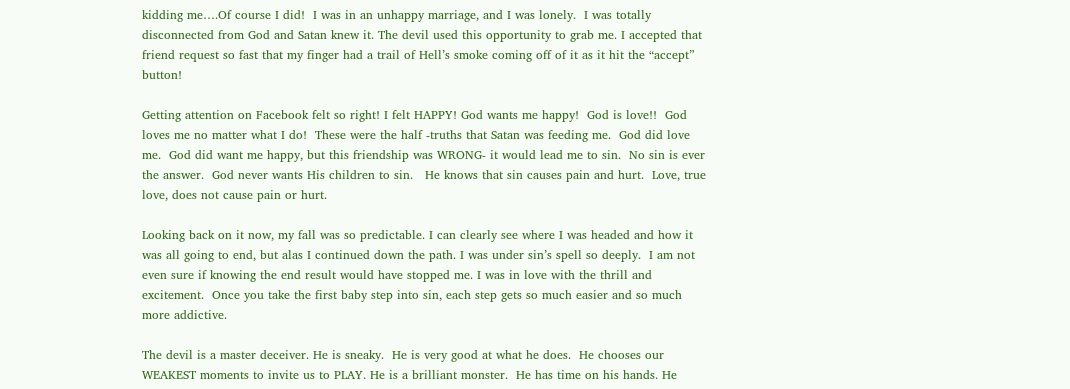kidding me….Of course I did!  I was in an unhappy marriage, and I was lonely.  I was totally disconnected from God and Satan knew it. The devil used this opportunity to grab me. I accepted that friend request so fast that my finger had a trail of Hell’s smoke coming off of it as it hit the “accept” button!

Getting attention on Facebook felt so right! I felt HAPPY! God wants me happy!  God is love!!  God loves me no matter what I do!  These were the half -truths that Satan was feeding me.  God did love me.  God did want me happy, but this friendship was WRONG- it would lead me to sin.  No sin is ever the answer.  God never wants His children to sin.   He knows that sin causes pain and hurt.  Love, true love, does not cause pain or hurt.

Looking back on it now, my fall was so predictable. I can clearly see where I was headed and how it was all going to end, but alas I continued down the path. I was under sin’s spell so deeply.  I am not even sure if knowing the end result would have stopped me. I was in love with the thrill and excitement.  Once you take the first baby step into sin, each step gets so much easier and so much more addictive.

The devil is a master deceiver. He is sneaky.  He is very good at what he does.  He chooses our WEAKEST moments to invite us to PLAY. He is a brilliant monster.  He has time on his hands. He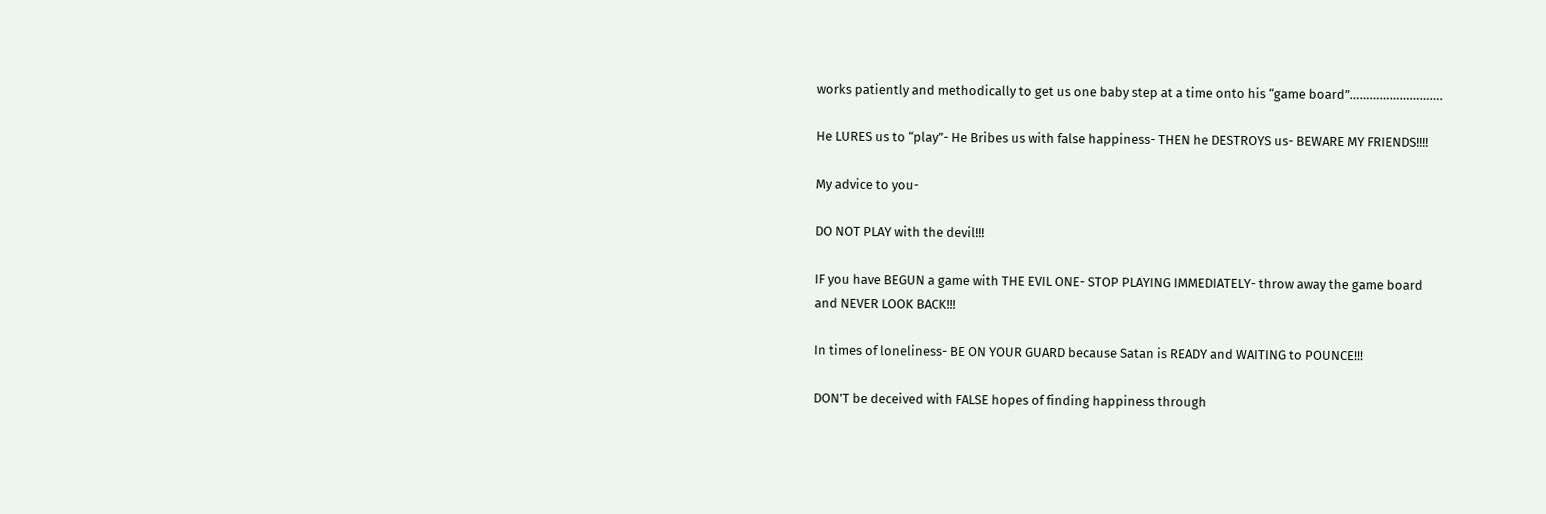works patiently and methodically to get us one baby step at a time onto his “game board”……………………….

He LURES us to “play”- He Bribes us with false happiness- THEN he DESTROYS us- BEWARE MY FRIENDS!!!!

My advice to you-

DO NOT PLAY with the devil!!!

IF you have BEGUN a game with THE EVIL ONE- STOP PLAYING IMMEDIATELY- throw away the game board and NEVER LOOK BACK!!!

In times of loneliness- BE ON YOUR GUARD because Satan is READY and WAITING to POUNCE!!!

DON’T be deceived with FALSE hopes of finding happiness through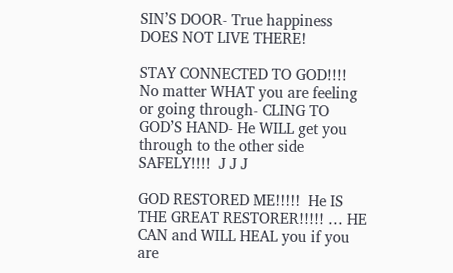SIN’S DOOR- True happiness DOES NOT LIVE THERE!

STAY CONNECTED TO GOD!!!!  No matter WHAT you are feeling or going through- CLING TO GOD’S HAND- He WILL get you through to the other side SAFELY!!!!  J J J

GOD RESTORED ME!!!!!  He IS THE GREAT RESTORER!!!!! … HE CAN and WILL HEAL you if you are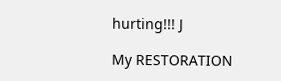hurting!!! J

My RESTORATION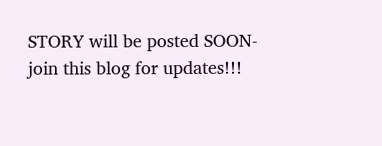STORY will be posted SOON- join this blog for updates!!!